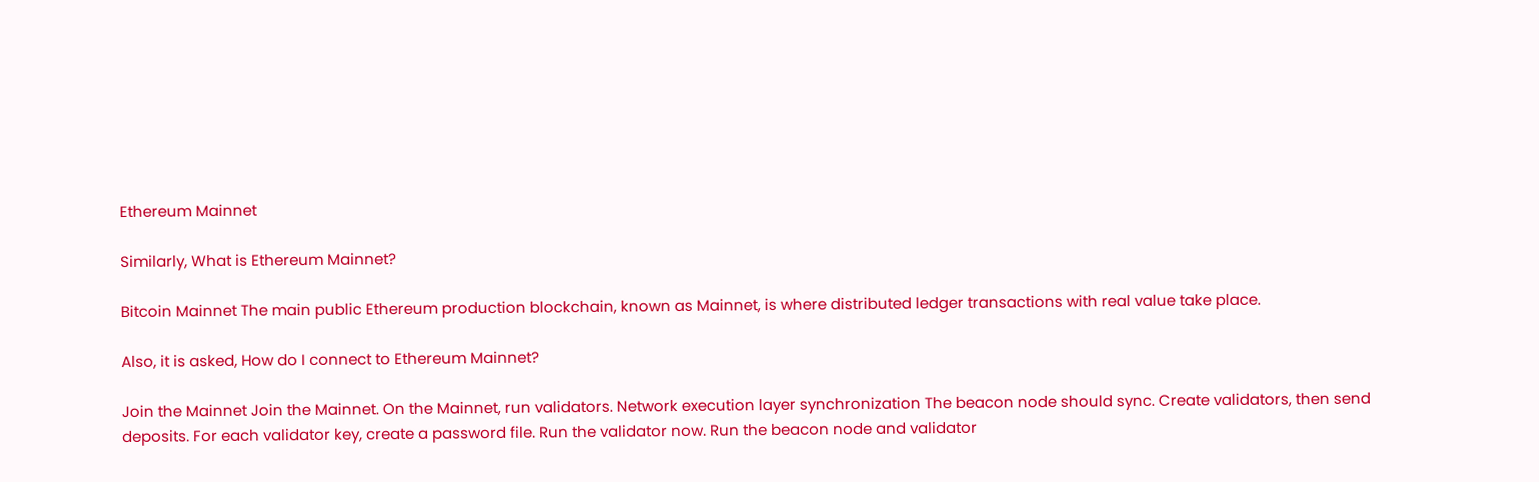Ethereum Mainnet

Similarly, What is Ethereum Mainnet?

Bitcoin Mainnet The main public Ethereum production blockchain, known as Mainnet, is where distributed ledger transactions with real value take place.

Also, it is asked, How do I connect to Ethereum Mainnet?

Join the Mainnet Join the Mainnet. On the Mainnet, run validators. Network execution layer synchronization The beacon node should sync. Create validators, then send deposits. For each validator key, create a password file. Run the validator now. Run the beacon node and validator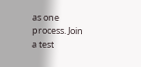as one process. Join a test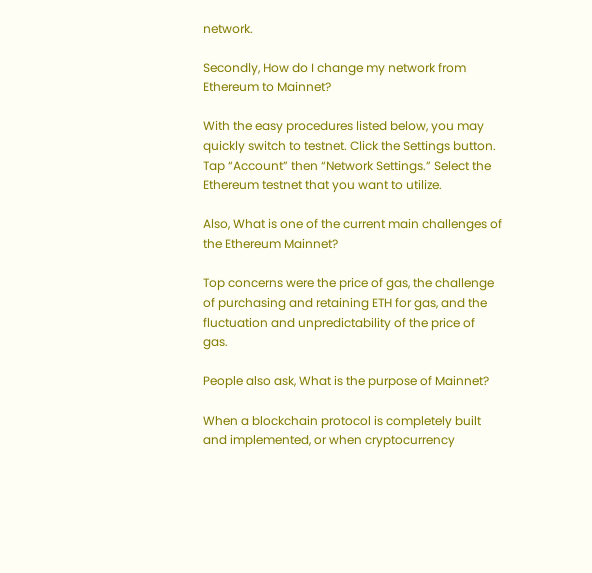network.

Secondly, How do I change my network from Ethereum to Mainnet?

With the easy procedures listed below, you may quickly switch to testnet. Click the Settings button. Tap “Account” then “Network Settings.” Select the Ethereum testnet that you want to utilize.

Also, What is one of the current main challenges of the Ethereum Mainnet?

Top concerns were the price of gas, the challenge of purchasing and retaining ETH for gas, and the fluctuation and unpredictability of the price of gas.

People also ask, What is the purpose of Mainnet?

When a blockchain protocol is completely built and implemented, or when cryptocurrency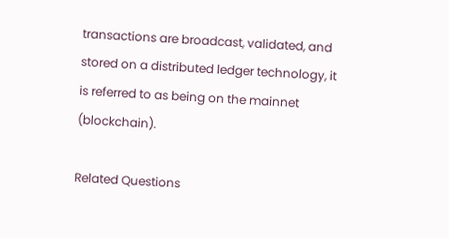transactions are broadcast, validated, and stored on a distributed ledger technology, it is referred to as being on the mainnet (blockchain).

Related Questions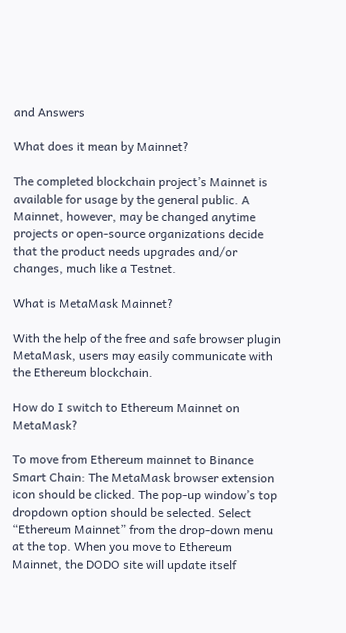and Answers

What does it mean by Mainnet?

The completed blockchain project’s Mainnet is available for usage by the general public. A Mainnet, however, may be changed anytime projects or open-source organizations decide that the product needs upgrades and/or changes, much like a Testnet.

What is MetaMask Mainnet?

With the help of the free and safe browser plugin MetaMask, users may easily communicate with the Ethereum blockchain.

How do I switch to Ethereum Mainnet on MetaMask?

To move from Ethereum mainnet to Binance Smart Chain: The MetaMask browser extension icon should be clicked. The pop-up window’s top dropdown option should be selected. Select “Ethereum Mainnet” from the drop-down menu at the top. When you move to Ethereum Mainnet, the DODO site will update itself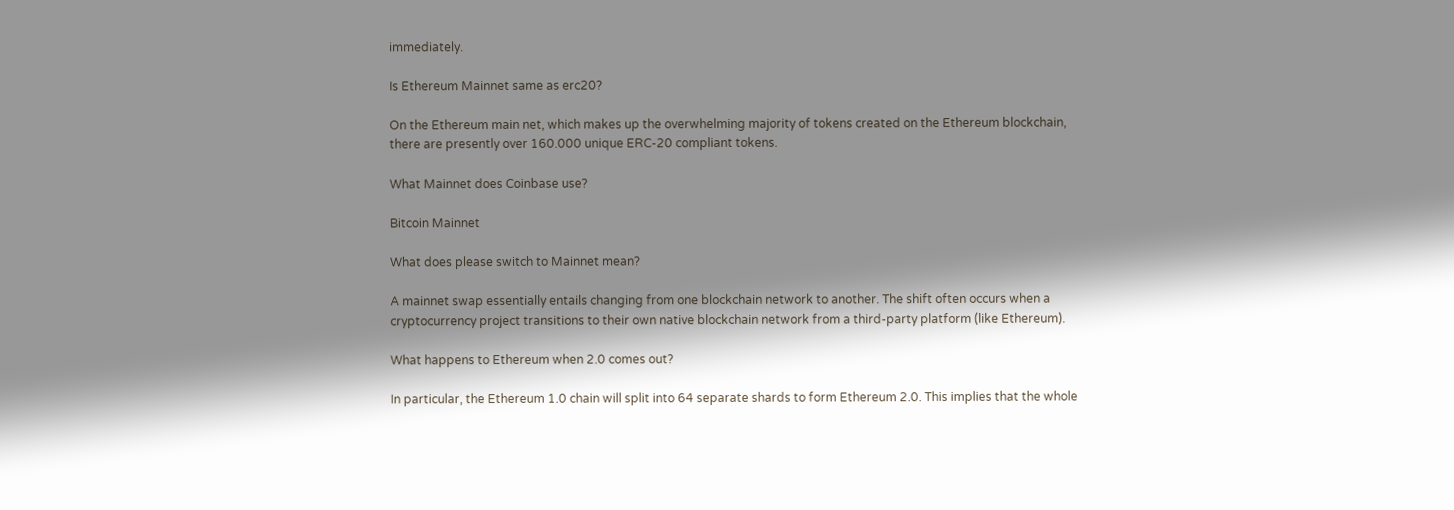immediately.

Is Ethereum Mainnet same as erc20?

On the Ethereum main net, which makes up the overwhelming majority of tokens created on the Ethereum blockchain, there are presently over 160.000 unique ERC-20 compliant tokens.

What Mainnet does Coinbase use?

Bitcoin Mainnet

What does please switch to Mainnet mean?

A mainnet swap essentially entails changing from one blockchain network to another. The shift often occurs when a cryptocurrency project transitions to their own native blockchain network from a third-party platform (like Ethereum).

What happens to Ethereum when 2.0 comes out?

In particular, the Ethereum 1.0 chain will split into 64 separate shards to form Ethereum 2.0. This implies that the whole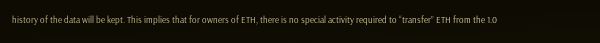history of the data will be kept. This implies that for owners of ETH, there is no special activity required to “transfer” ETH from the 1.0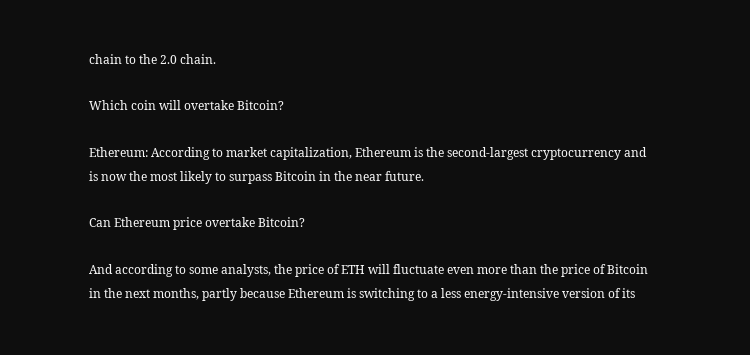chain to the 2.0 chain.

Which coin will overtake Bitcoin?

Ethereum: According to market capitalization, Ethereum is the second-largest cryptocurrency and is now the most likely to surpass Bitcoin in the near future.

Can Ethereum price overtake Bitcoin?

And according to some analysts, the price of ETH will fluctuate even more than the price of Bitcoin in the next months, partly because Ethereum is switching to a less energy-intensive version of its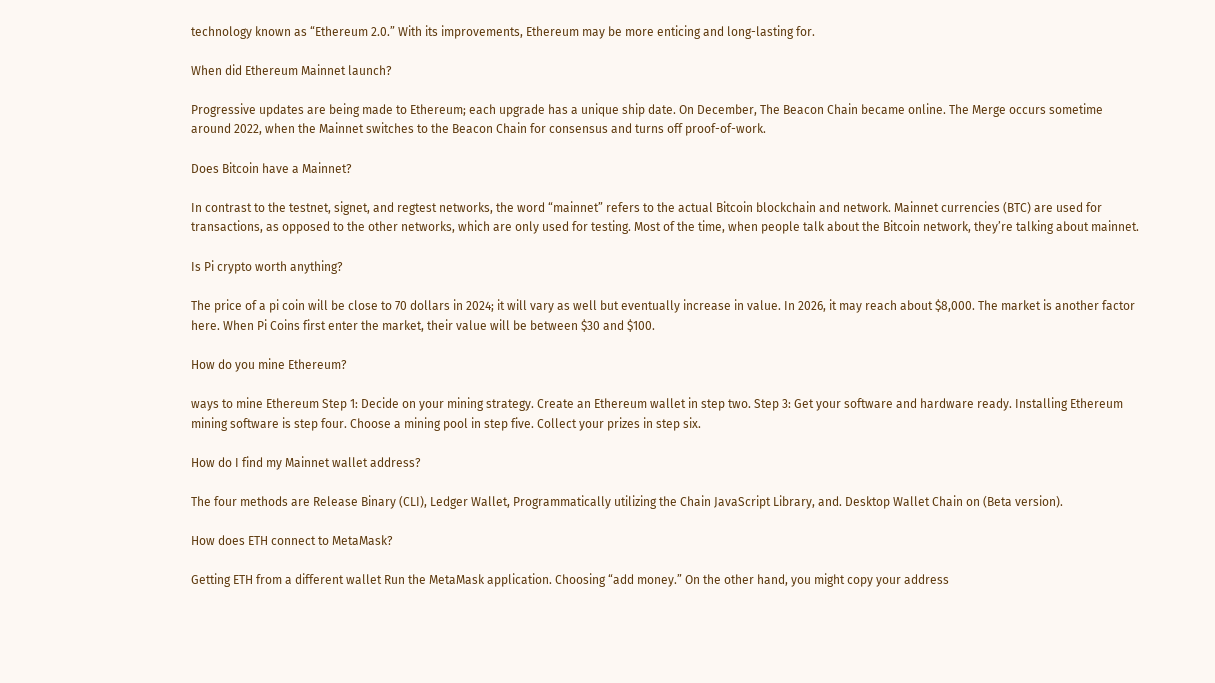technology known as “Ethereum 2.0.” With its improvements, Ethereum may be more enticing and long-lasting for.

When did Ethereum Mainnet launch?

Progressive updates are being made to Ethereum; each upgrade has a unique ship date. On December, The Beacon Chain became online. The Merge occurs sometime around 2022, when the Mainnet switches to the Beacon Chain for consensus and turns off proof-of-work.

Does Bitcoin have a Mainnet?

In contrast to the testnet, signet, and regtest networks, the word “mainnet” refers to the actual Bitcoin blockchain and network. Mainnet currencies (BTC) are used for transactions, as opposed to the other networks, which are only used for testing. Most of the time, when people talk about the Bitcoin network, they’re talking about mainnet.

Is Pi crypto worth anything?

The price of a pi coin will be close to 70 dollars in 2024; it will vary as well but eventually increase in value. In 2026, it may reach about $8,000. The market is another factor here. When Pi Coins first enter the market, their value will be between $30 and $100.

How do you mine Ethereum?

ways to mine Ethereum Step 1: Decide on your mining strategy. Create an Ethereum wallet in step two. Step 3: Get your software and hardware ready. Installing Ethereum mining software is step four. Choose a mining pool in step five. Collect your prizes in step six.

How do I find my Mainnet wallet address?

The four methods are Release Binary (CLI), Ledger Wallet, Programmatically utilizing the Chain JavaScript Library, and. Desktop Wallet Chain on (Beta version).

How does ETH connect to MetaMask?

Getting ETH from a different wallet Run the MetaMask application. Choosing “add money.” On the other hand, you might copy your address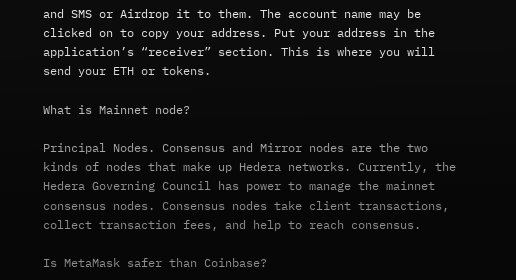and SMS or Airdrop it to them. The account name may be clicked on to copy your address. Put your address in the application’s “receiver” section. This is where you will send your ETH or tokens.

What is Mainnet node?

Principal Nodes. Consensus and Mirror nodes are the two kinds of nodes that make up Hedera networks. Currently, the Hedera Governing Council has power to manage the mainnet consensus nodes. Consensus nodes take client transactions, collect transaction fees, and help to reach consensus.

Is MetaMask safer than Coinbase?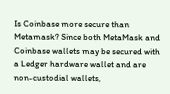Is Coinbase more secure than Metamask? Since both MetaMask and Coinbase wallets may be secured with a Ledger hardware wallet and are non-custodial wallets,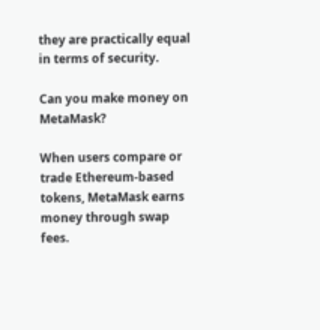they are practically equal in terms of security.

Can you make money on MetaMask?

When users compare or trade Ethereum-based tokens, MetaMask earns money through swap fees.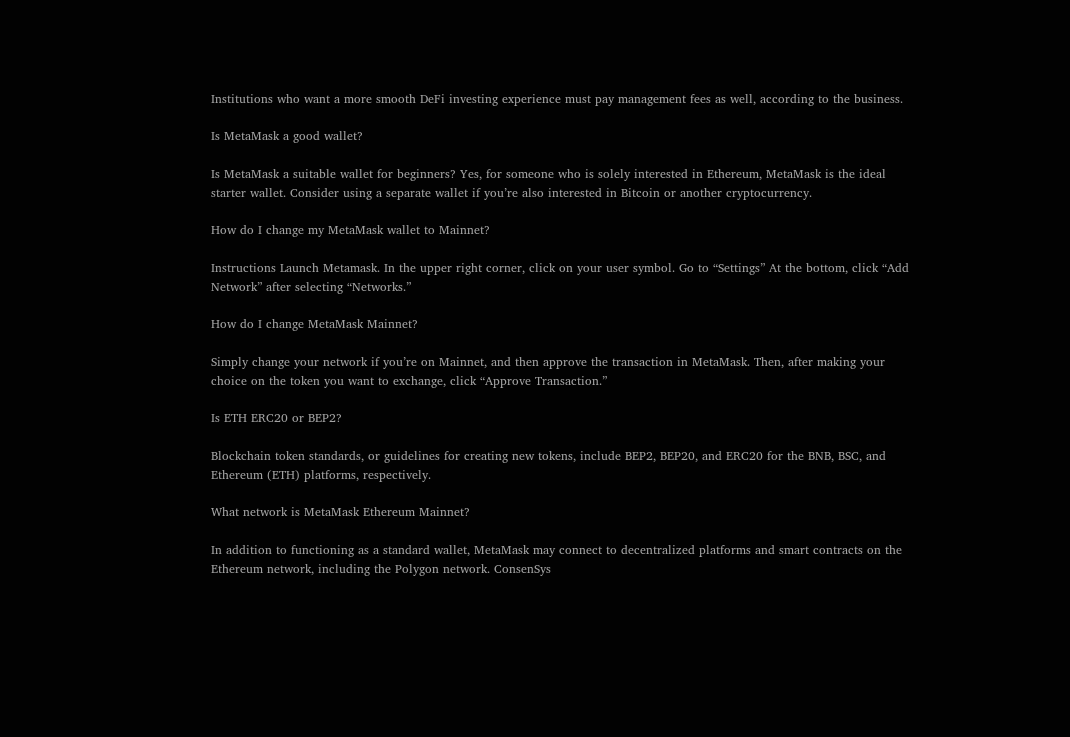Institutions who want a more smooth DeFi investing experience must pay management fees as well, according to the business.

Is MetaMask a good wallet?

Is MetaMask a suitable wallet for beginners? Yes, for someone who is solely interested in Ethereum, MetaMask is the ideal starter wallet. Consider using a separate wallet if you’re also interested in Bitcoin or another cryptocurrency.

How do I change my MetaMask wallet to Mainnet?

Instructions Launch Metamask. In the upper right corner, click on your user symbol. Go to “Settings” At the bottom, click “Add Network” after selecting “Networks.”

How do I change MetaMask Mainnet?

Simply change your network if you’re on Mainnet, and then approve the transaction in MetaMask. Then, after making your choice on the token you want to exchange, click “Approve Transaction.”

Is ETH ERC20 or BEP2?

Blockchain token standards, or guidelines for creating new tokens, include BEP2, BEP20, and ERC20 for the BNB, BSC, and Ethereum (ETH) platforms, respectively.

What network is MetaMask Ethereum Mainnet?

In addition to functioning as a standard wallet, MetaMask may connect to decentralized platforms and smart contracts on the Ethereum network, including the Polygon network. ConsenSys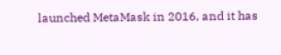launched MetaMask in 2016, and it has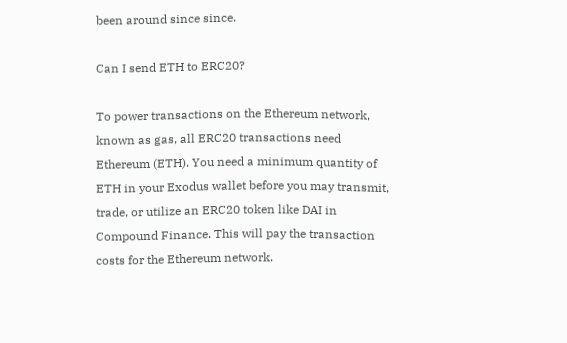been around since since.

Can I send ETH to ERC20?

To power transactions on the Ethereum network, known as gas, all ERC20 transactions need Ethereum (ETH). You need a minimum quantity of ETH in your Exodus wallet before you may transmit, trade, or utilize an ERC20 token like DAI in Compound Finance. This will pay the transaction costs for the Ethereum network.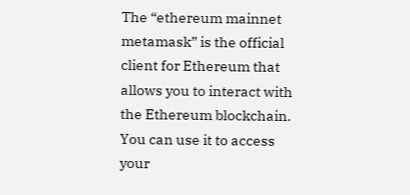The “ethereum mainnet metamask” is the official client for Ethereum that allows you to interact with the Ethereum blockchain. You can use it to access your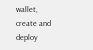wallet, create and deploy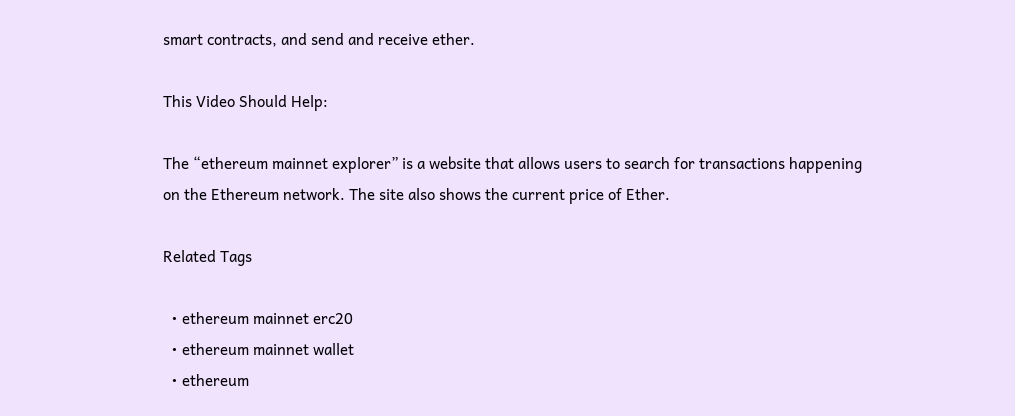smart contracts, and send and receive ether.

This Video Should Help:

The “ethereum mainnet explorer” is a website that allows users to search for transactions happening on the Ethereum network. The site also shows the current price of Ether.

Related Tags

  • ethereum mainnet erc20
  • ethereum mainnet wallet
  • ethereum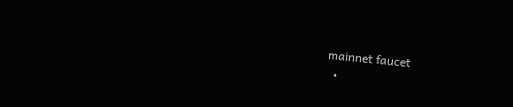mainnet faucet
  •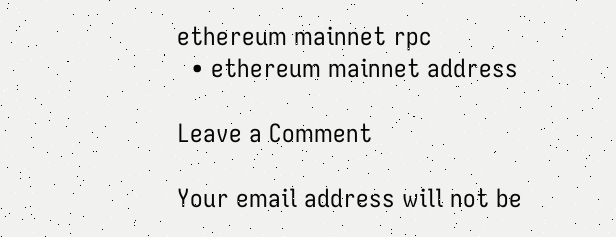ethereum mainnet rpc
  • ethereum mainnet address

Leave a Comment

Your email address will not be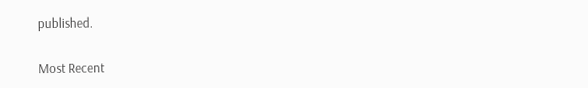published.

Most Recent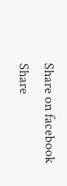Share on facebook
Share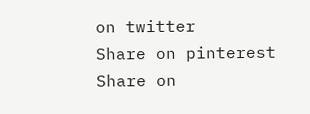on twitter
Share on pinterest
Share on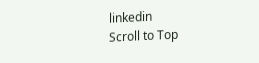linkedin
Scroll to Top